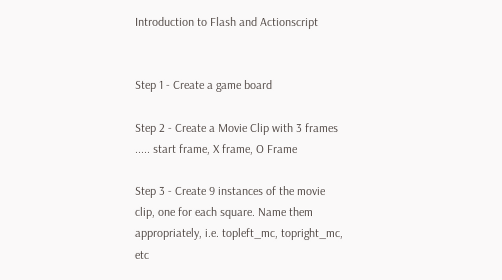Introduction to Flash and Actionscript


Step 1 - Create a game board

Step 2 - Create a Movie Clip with 3 frames ..... start frame, X frame, O Frame

Step 3 - Create 9 instances of the movie clip, one for each square. Name them appropriately, i.e. topleft_mc, topright_mc, etc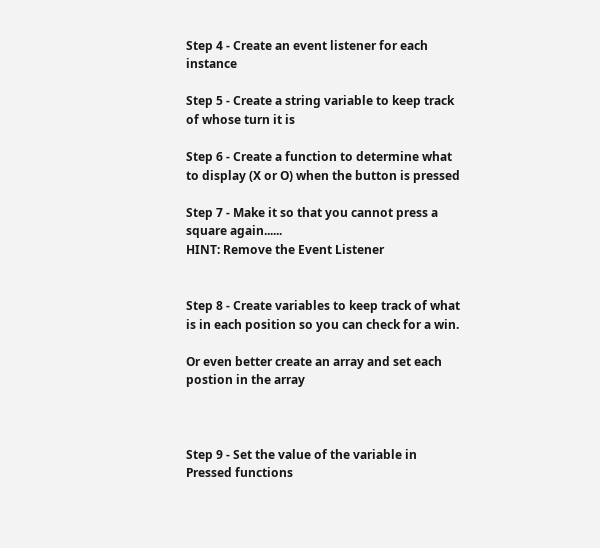Step 4 - Create an event listener for each instance

Step 5 - Create a string variable to keep track of whose turn it is

Step 6 - Create a function to determine what to display (X or O) when the button is pressed

Step 7 - Make it so that you cannot press a square again......
HINT: Remove the Event Listener


Step 8 - Create variables to keep track of what is in each position so you can check for a win.

Or even better create an array and set each postion in the array



Step 9 - Set the value of the variable in Pressed functions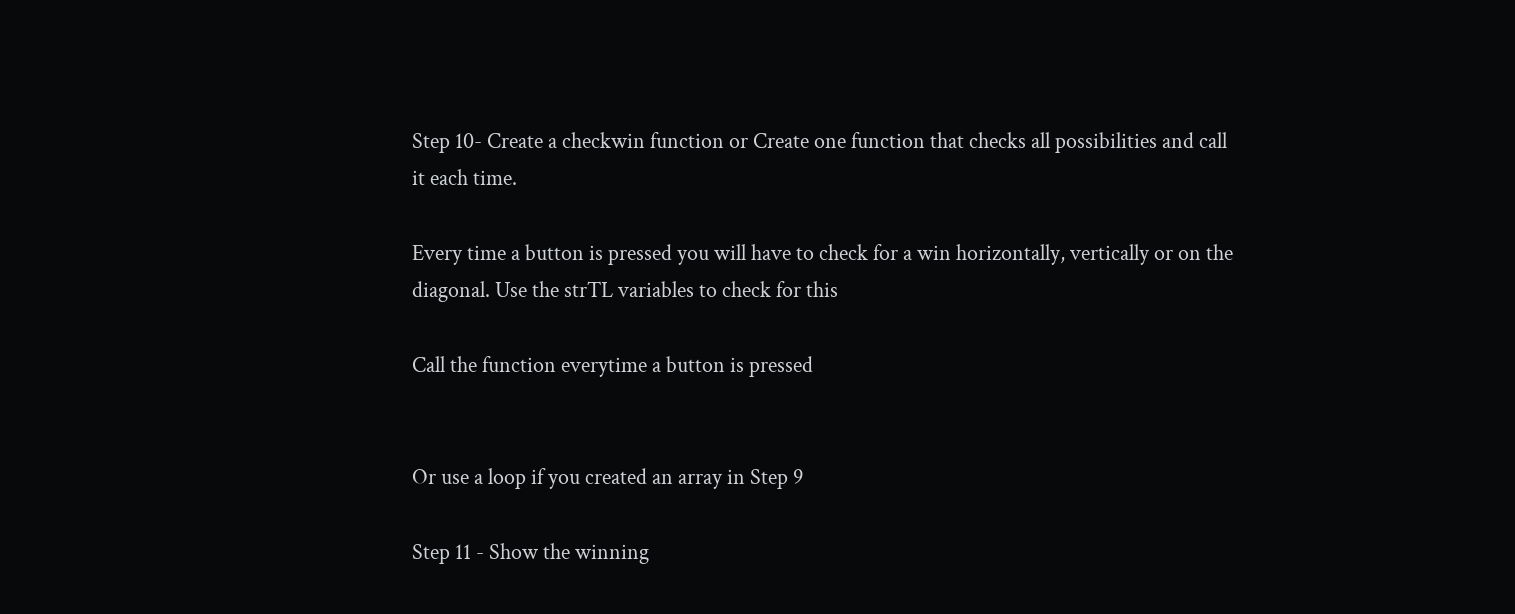Step 10- Create a checkwin function or Create one function that checks all possibilities and call it each time.

Every time a button is pressed you will have to check for a win horizontally, vertically or on the diagonal. Use the strTL variables to check for this

Call the function everytime a button is pressed


Or use a loop if you created an array in Step 9

Step 11 - Show the winning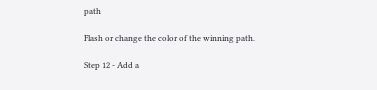path

Flash or change the color of the winning path.

Step 12 - Add a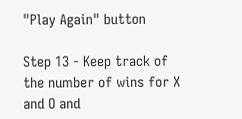"Play Again" button

Step 13 - Keep track of the number of wins for X and O and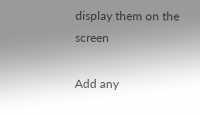display them on the screen

Add any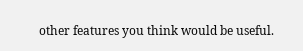other features you think would be useful.